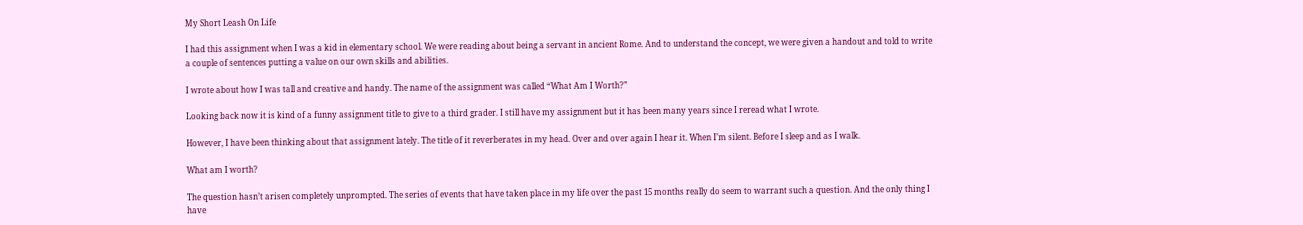My Short Leash On Life

I had this assignment when I was a kid in elementary school. We were reading about being a servant in ancient Rome. And to understand the concept, we were given a handout and told to write a couple of sentences putting a value on our own skills and abilities.

I wrote about how I was tall and creative and handy. The name of the assignment was called “What Am I Worth?”

Looking back now it is kind of a funny assignment title to give to a third grader. I still have my assignment but it has been many years since I reread what I wrote.

However, I have been thinking about that assignment lately. The title of it reverberates in my head. Over and over again I hear it. When I’m silent. Before I sleep and as I walk.

What am I worth?

The question hasn’t arisen completely unprompted. The series of events that have taken place in my life over the past 15 months really do seem to warrant such a question. And the only thing I have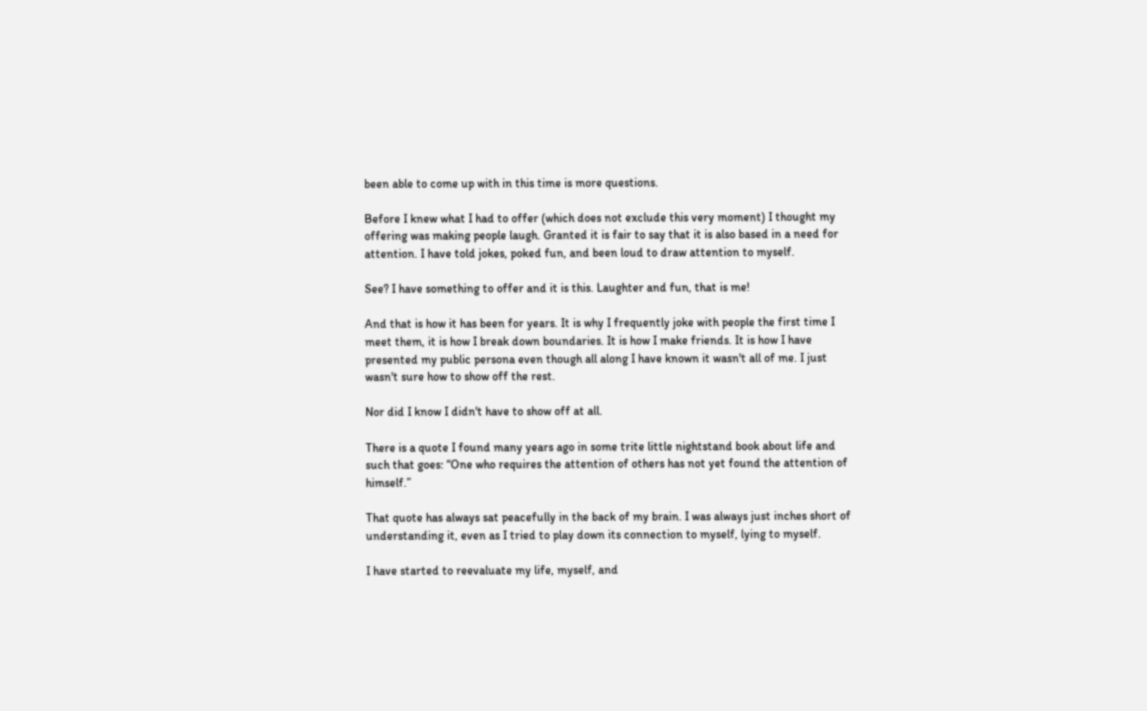been able to come up with in this time is more questions.

Before I knew what I had to offer (which does not exclude this very moment) I thought my offering was making people laugh. Granted it is fair to say that it is also based in a need for attention. I have told jokes, poked fun, and been loud to draw attention to myself.

See? I have something to offer and it is this. Laughter and fun, that is me!

And that is how it has been for years. It is why I frequently joke with people the first time I meet them, it is how I break down boundaries. It is how I make friends. It is how I have presented my public persona even though all along I have known it wasn't all of me. I just wasn't sure how to show off the rest.

Nor did I know I didn't have to show off at all.

There is a quote I found many years ago in some trite little nightstand book about life and such that goes: “One who requires the attention of others has not yet found the attention of himself.”

That quote has always sat peacefully in the back of my brain. I was always just inches short of understanding it, even as I tried to play down its connection to myself, lying to myself.

I have started to reevaluate my life, myself, and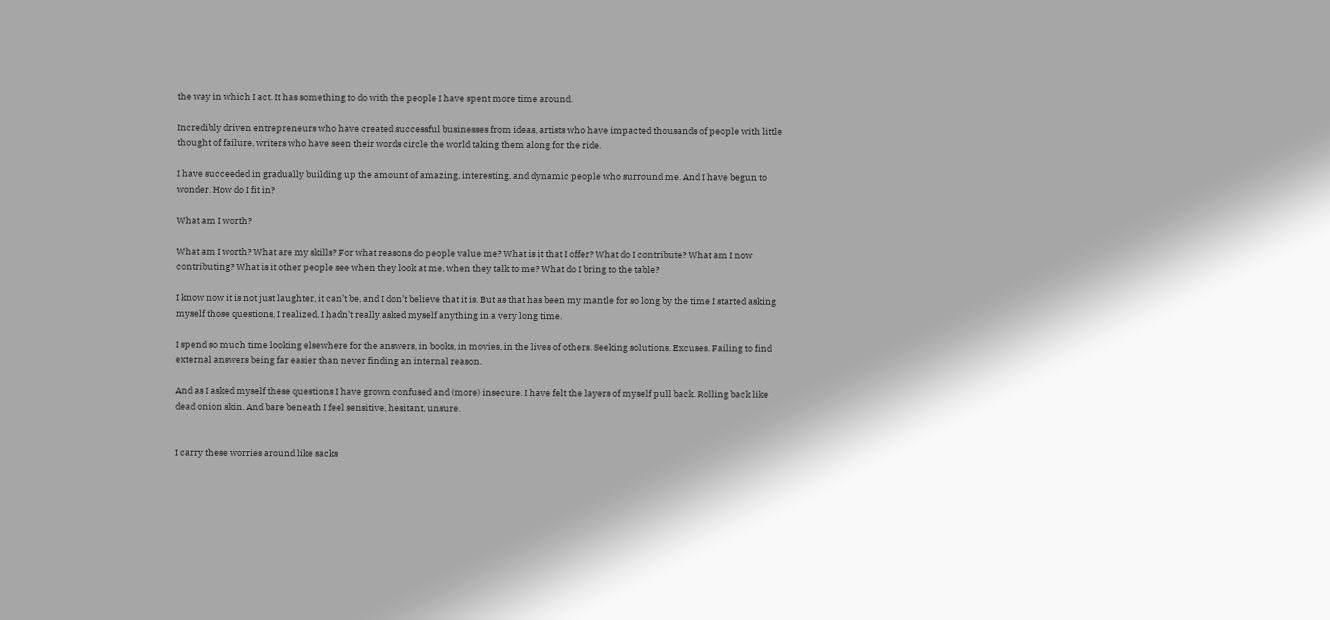the way in which I act. It has something to do with the people I have spent more time around.

Incredibly driven entrepreneurs who have created successful businesses from ideas, artists who have impacted thousands of people with little thought of failure, writers who have seen their words circle the world taking them along for the ride.

I have succeeded in gradually building up the amount of amazing, interesting, and dynamic people who surround me. And I have begun to wonder. How do I fit in?

What am I worth?

What am I worth? What are my skills? For what reasons do people value me? What is it that I offer? What do I contribute? What am I now contributing? What is it other people see when they look at me, when they talk to me? What do I bring to the table?

I know now it is not just laughter, it can’t be, and I don’t believe that it is. But as that has been my mantle for so long by the time I started asking myself those questions, I realized, I hadn’t really asked myself anything in a very long time.

I spend so much time looking elsewhere for the answers, in books, in movies, in the lives of others. Seeking solutions. Excuses. Failing to find external answers being far easier than never finding an internal reason.

And as I asked myself these questions I have grown confused and (more) insecure. I have felt the layers of myself pull back. Rolling back like dead onion skin. And bare beneath I feel sensitive, hesitant, unsure.


I carry these worries around like sacks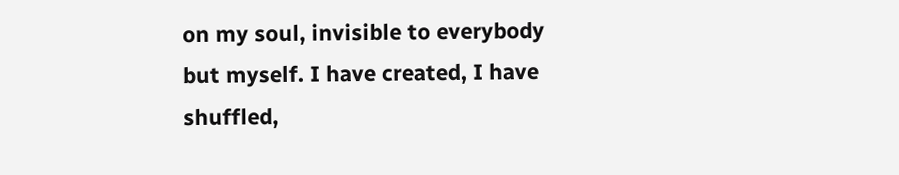on my soul, invisible to everybody but myself. I have created, I have shuffled,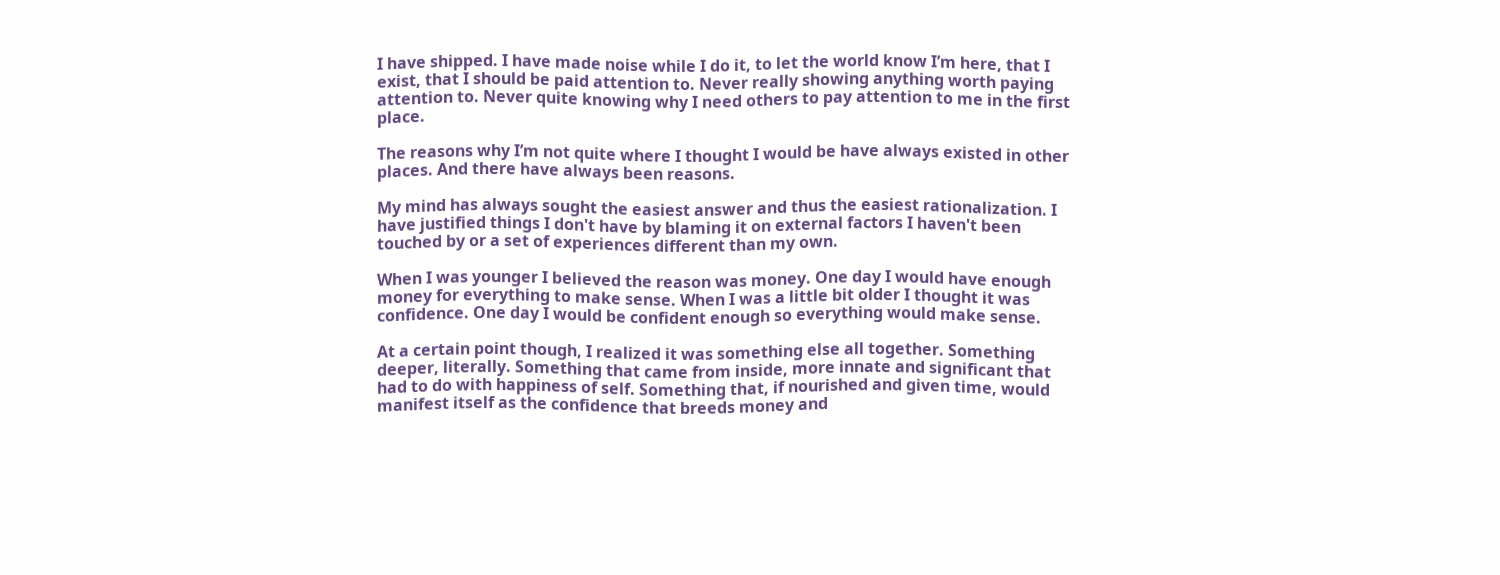I have shipped. I have made noise while I do it, to let the world know I’m here, that I exist, that I should be paid attention to. Never really showing anything worth paying attention to. Never quite knowing why I need others to pay attention to me in the first place.

The reasons why I’m not quite where I thought I would be have always existed in other places. And there have always been reasons.

My mind has always sought the easiest answer and thus the easiest rationalization. I have justified things I don't have by blaming it on external factors I haven't been touched by or a set of experiences different than my own.

When I was younger I believed the reason was money. One day I would have enough money for everything to make sense. When I was a little bit older I thought it was confidence. One day I would be confident enough so everything would make sense.

At a certain point though, I realized it was something else all together. Something deeper, literally. Something that came from inside, more innate and significant that had to do with happiness of self. Something that, if nourished and given time, would manifest itself as the confidence that breeds money and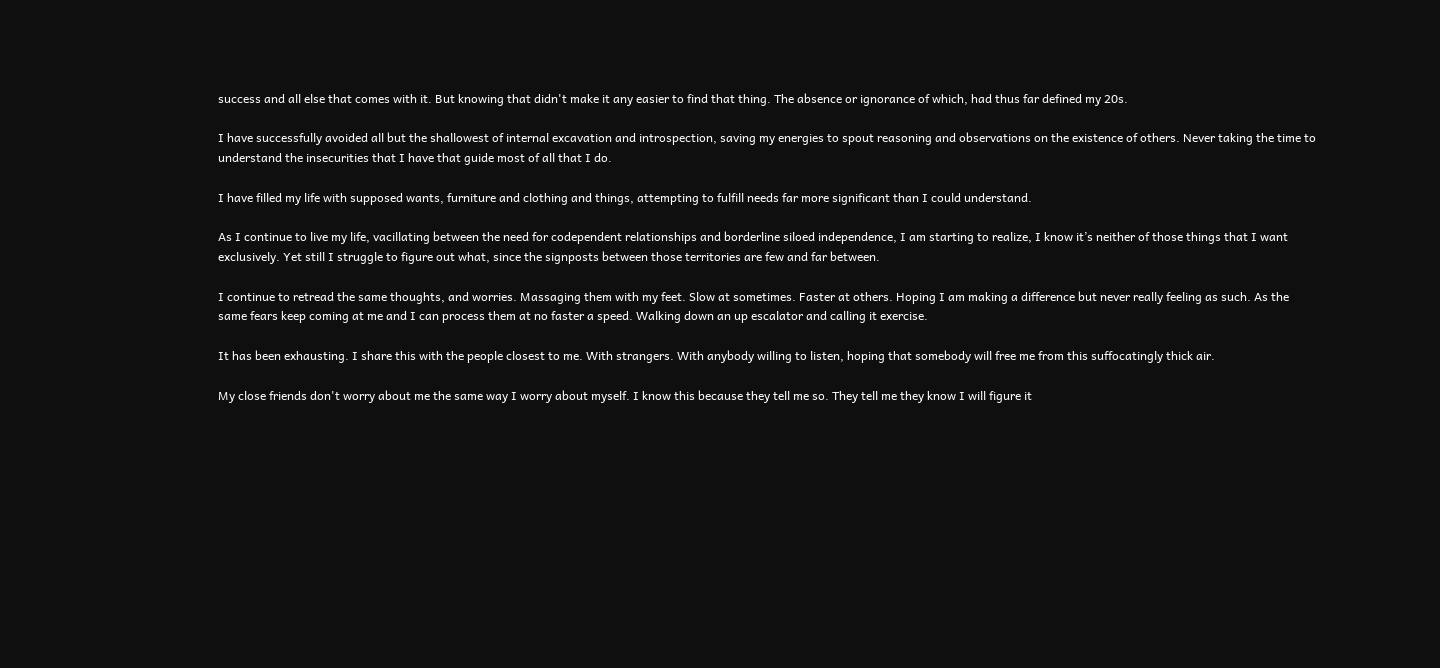success and all else that comes with it. But knowing that didn't make it any easier to find that thing. The absence or ignorance of which, had thus far defined my 20s.

I have successfully avoided all but the shallowest of internal excavation and introspection, saving my energies to spout reasoning and observations on the existence of others. Never taking the time to understand the insecurities that I have that guide most of all that I do.

I have filled my life with supposed wants, furniture and clothing and things, attempting to fulfill needs far more significant than I could understand.

As I continue to live my life, vacillating between the need for codependent relationships and borderline siloed independence, I am starting to realize, I know it’s neither of those things that I want exclusively. Yet still I struggle to figure out what, since the signposts between those territories are few and far between.

I continue to retread the same thoughts, and worries. Massaging them with my feet. Slow at sometimes. Faster at others. Hoping I am making a difference but never really feeling as such. As the same fears keep coming at me and I can process them at no faster a speed. Walking down an up escalator and calling it exercise.

It has been exhausting. I share this with the people closest to me. With strangers. With anybody willing to listen, hoping that somebody will free me from this suffocatingly thick air.

My close friends don't worry about me the same way I worry about myself. I know this because they tell me so. They tell me they know I will figure it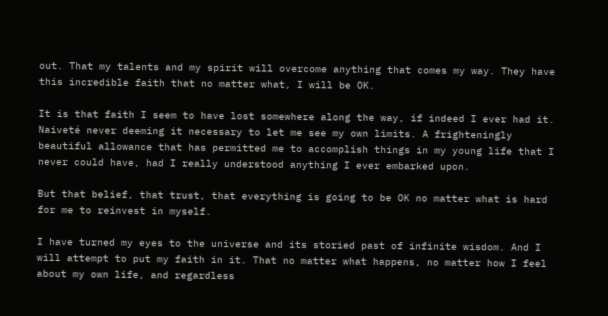out. That my talents and my spirit will overcome anything that comes my way. They have this incredible faith that no matter what, I will be OK.

It is that faith I seem to have lost somewhere along the way, if indeed I ever had it. Naiveté never deeming it necessary to let me see my own limits. A frighteningly beautiful allowance that has permitted me to accomplish things in my young life that I never could have, had I really understood anything I ever embarked upon.

But that belief, that trust, that everything is going to be OK no matter what is hard for me to reinvest in myself.

I have turned my eyes to the universe and its storied past of infinite wisdom. And I will attempt to put my faith in it. That no matter what happens, no matter how I feel about my own life, and regardless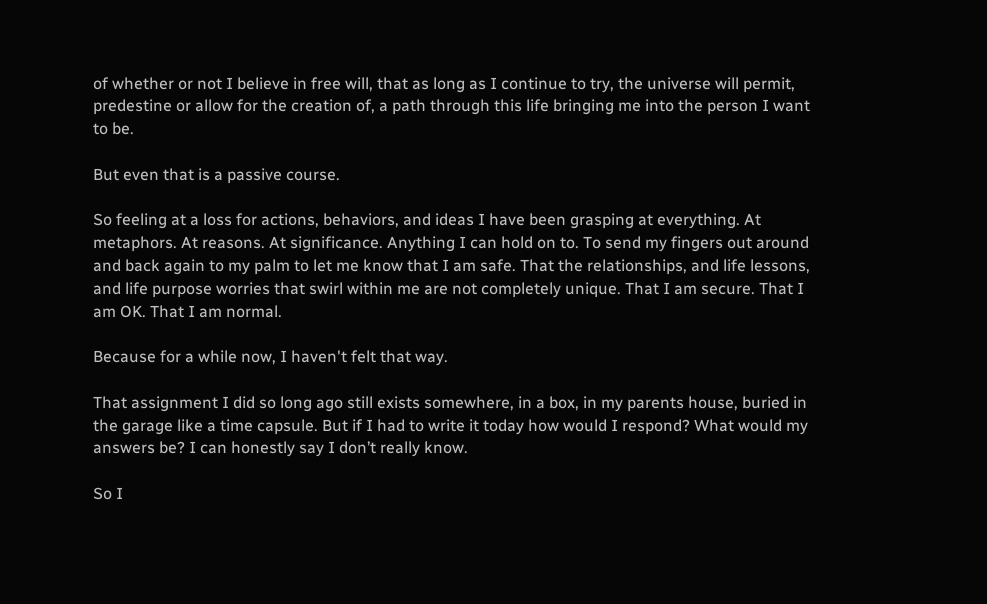of whether or not I believe in free will, that as long as I continue to try, the universe will permit, predestine or allow for the creation of, a path through this life bringing me into the person I want to be.

But even that is a passive course.

So feeling at a loss for actions, behaviors, and ideas I have been grasping at everything. At metaphors. At reasons. At significance. Anything I can hold on to. To send my fingers out around and back again to my palm to let me know that I am safe. That the relationships, and life lessons, and life purpose worries that swirl within me are not completely unique. That I am secure. That I am OK. That I am normal.

Because for a while now, I haven't felt that way.

That assignment I did so long ago still exists somewhere, in a box, in my parents house, buried in the garage like a time capsule. But if I had to write it today how would I respond? What would my answers be? I can honestly say I don’t really know.

So I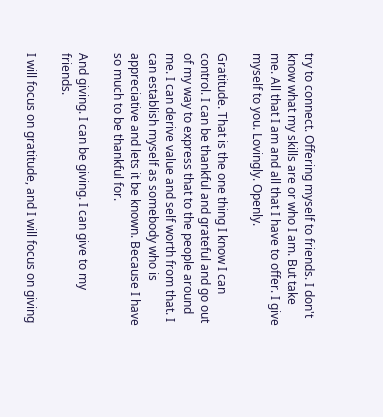try to connect. Offering myself to friends. I don't know what my skills are or who I am. But take me. All that I am and all that I have to offer. I give myself to you. Lovingly. Openly.

Gratitude. That is the one thing I know I can control. I can be thankful and grateful and go out of my way to express that to the people around me. I can derive value and self worth from that. I can establish myself as somebody who is appreciative and lets it be known. Because I have so much to be thankful for.

And giving. I can be giving. I can give to my friends.

I will focus on gratitude, and I will focus on giving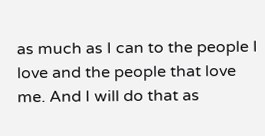as much as I can to the people I love and the people that love me. And I will do that as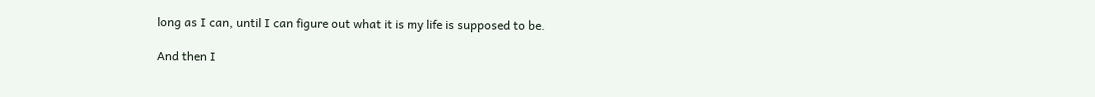long as I can, until I can figure out what it is my life is supposed to be.

And then I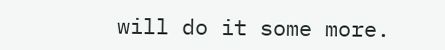will do it some more.